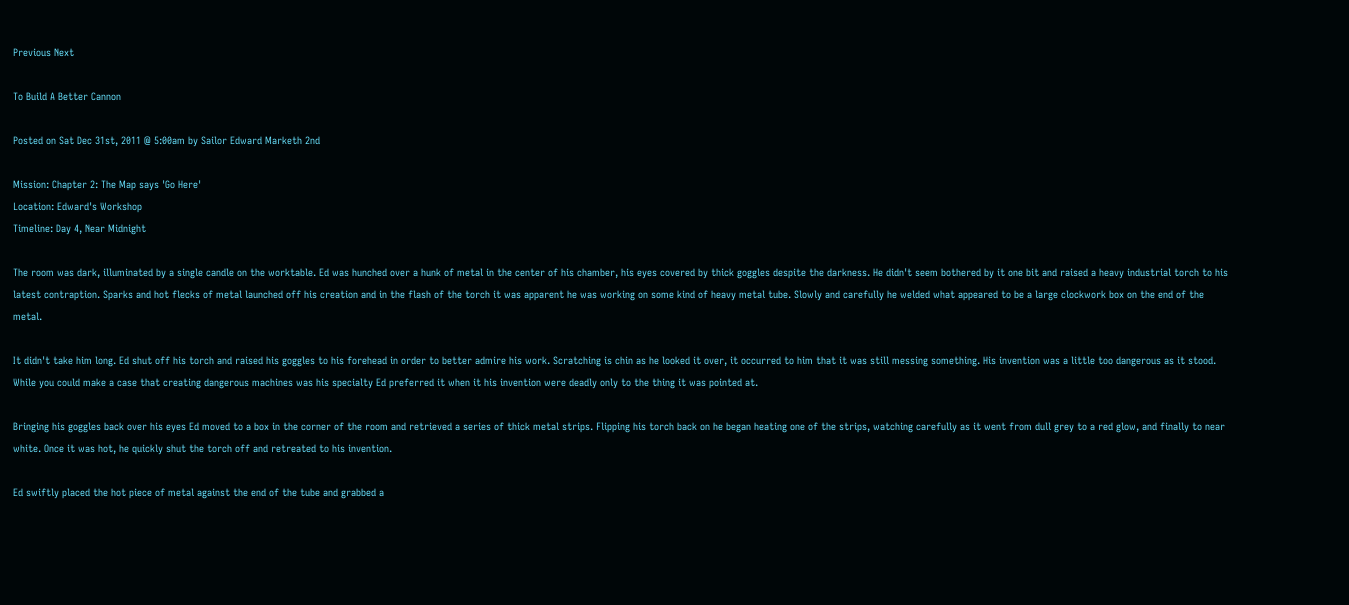Previous Next

To Build A Better Cannon

Posted on Sat Dec 31st, 2011 @ 5:00am by Sailor Edward Marketh 2nd

Mission: Chapter 2: The Map says 'Go Here'
Location: Edward's Workshop
Timeline: Day 4, Near Midnight

The room was dark, illuminated by a single candle on the worktable. Ed was hunched over a hunk of metal in the center of his chamber, his eyes covered by thick goggles despite the darkness. He didn't seem bothered by it one bit and raised a heavy industrial torch to his latest contraption. Sparks and hot flecks of metal launched off his creation and in the flash of the torch it was apparent he was working on some kind of heavy metal tube. Slowly and carefully he welded what appeared to be a large clockwork box on the end of the metal.

It didn't take him long. Ed shut off his torch and raised his goggles to his forehead in order to better admire his work. Scratching is chin as he looked it over, it occurred to him that it was still messing something. His invention was a little too dangerous as it stood. While you could make a case that creating dangerous machines was his specialty Ed preferred it when it his invention were deadly only to the thing it was pointed at.

Bringing his goggles back over his eyes Ed moved to a box in the corner of the room and retrieved a series of thick metal strips. Flipping his torch back on he began heating one of the strips, watching carefully as it went from dull grey to a red glow, and finally to near white. Once it was hot, he quickly shut the torch off and retreated to his invention.

Ed swiftly placed the hot piece of metal against the end of the tube and grabbed a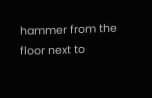hammer from the floor next to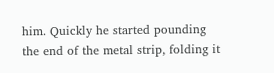him. Quickly he started pounding the end of the metal strip, folding it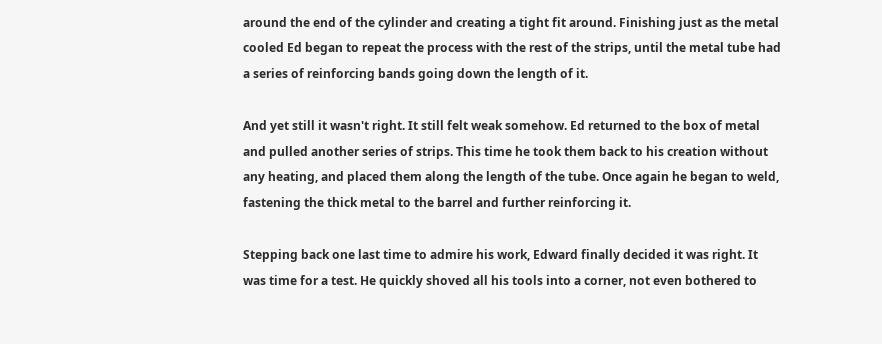around the end of the cylinder and creating a tight fit around. Finishing just as the metal cooled Ed began to repeat the process with the rest of the strips, until the metal tube had a series of reinforcing bands going down the length of it.

And yet still it wasn't right. It still felt weak somehow. Ed returned to the box of metal and pulled another series of strips. This time he took them back to his creation without any heating, and placed them along the length of the tube. Once again he began to weld, fastening the thick metal to the barrel and further reinforcing it.

Stepping back one last time to admire his work, Edward finally decided it was right. It was time for a test. He quickly shoved all his tools into a corner, not even bothered to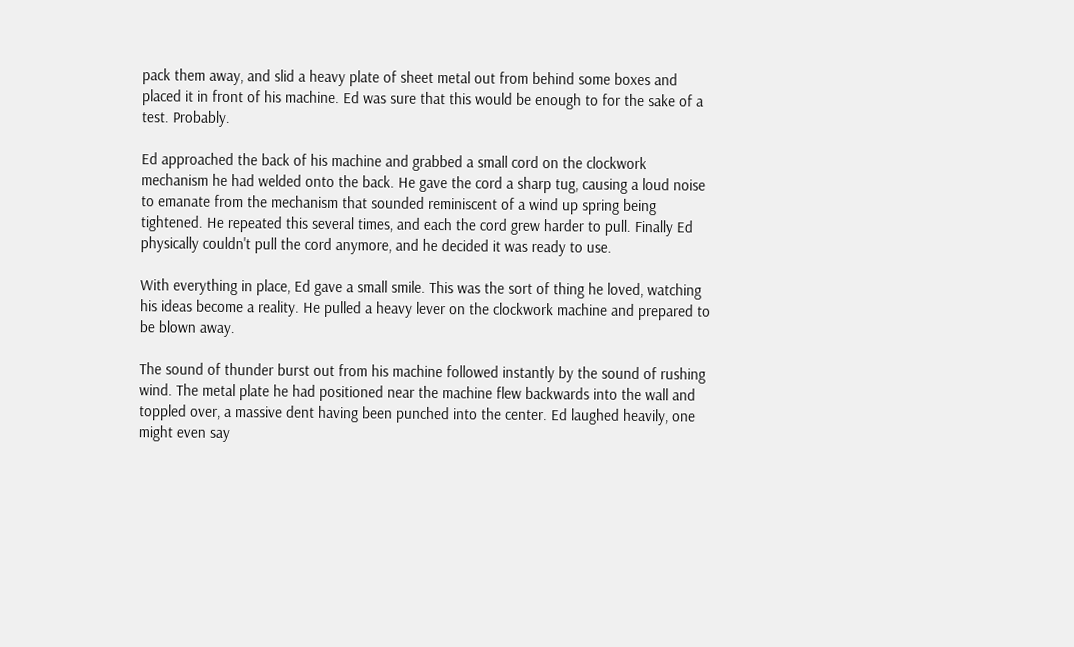pack them away, and slid a heavy plate of sheet metal out from behind some boxes and placed it in front of his machine. Ed was sure that this would be enough to for the sake of a test. Probably.

Ed approached the back of his machine and grabbed a small cord on the clockwork mechanism he had welded onto the back. He gave the cord a sharp tug, causing a loud noise to emanate from the mechanism that sounded reminiscent of a wind up spring being tightened. He repeated this several times, and each the cord grew harder to pull. Finally Ed physically couldn't pull the cord anymore, and he decided it was ready to use.

With everything in place, Ed gave a small smile. This was the sort of thing he loved, watching his ideas become a reality. He pulled a heavy lever on the clockwork machine and prepared to be blown away.

The sound of thunder burst out from his machine followed instantly by the sound of rushing wind. The metal plate he had positioned near the machine flew backwards into the wall and toppled over, a massive dent having been punched into the center. Ed laughed heavily, one might even say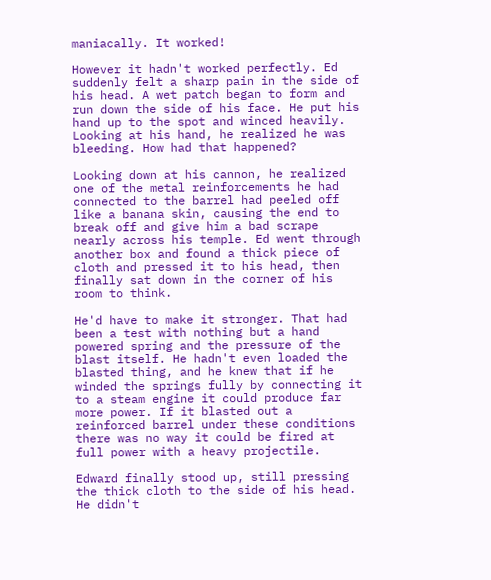maniacally. It worked!

However it hadn't worked perfectly. Ed suddenly felt a sharp pain in the side of his head. A wet patch began to form and run down the side of his face. He put his hand up to the spot and winced heavily. Looking at his hand, he realized he was bleeding. How had that happened?

Looking down at his cannon, he realized one of the metal reinforcements he had connected to the barrel had peeled off like a banana skin, causing the end to break off and give him a bad scrape nearly across his temple. Ed went through another box and found a thick piece of cloth and pressed it to his head, then finally sat down in the corner of his room to think.

He'd have to make it stronger. That had been a test with nothing but a hand powered spring and the pressure of the blast itself. He hadn't even loaded the blasted thing, and he knew that if he winded the springs fully by connecting it to a steam engine it could produce far more power. If it blasted out a reinforced barrel under these conditions there was no way it could be fired at full power with a heavy projectile.

Edward finally stood up, still pressing the thick cloth to the side of his head. He didn't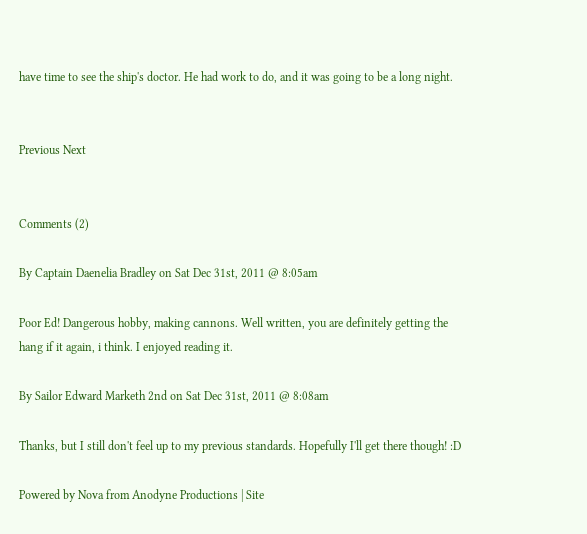have time to see the ship's doctor. He had work to do, and it was going to be a long night.


Previous Next


Comments (2)

By Captain Daenelia Bradley on Sat Dec 31st, 2011 @ 8:05am

Poor Ed! Dangerous hobby, making cannons. Well written, you are definitely getting the hang if it again, i think. I enjoyed reading it.

By Sailor Edward Marketh 2nd on Sat Dec 31st, 2011 @ 8:08am

Thanks, but I still don't feel up to my previous standards. Hopefully I'll get there though! :D

Powered by Nova from Anodyne Productions | Site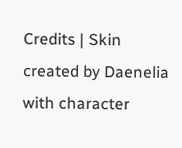Credits | Skin created by Daenelia with character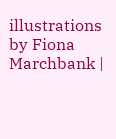illustrations by Fiona Marchbank |